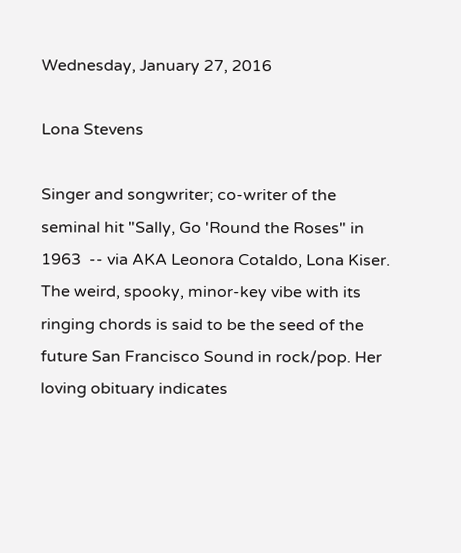Wednesday, January 27, 2016

Lona Stevens

Singer and songwriter; co-writer of the seminal hit "Sally, Go 'Round the Roses" in 1963  -- via AKA Leonora Cotaldo, Lona Kiser. The weird, spooky, minor-key vibe with its ringing chords is said to be the seed of the future San Francisco Sound in rock/pop. Her loving obituary indicates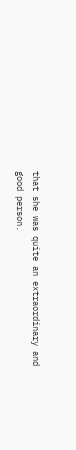that she was quite an extraordinary and good person.